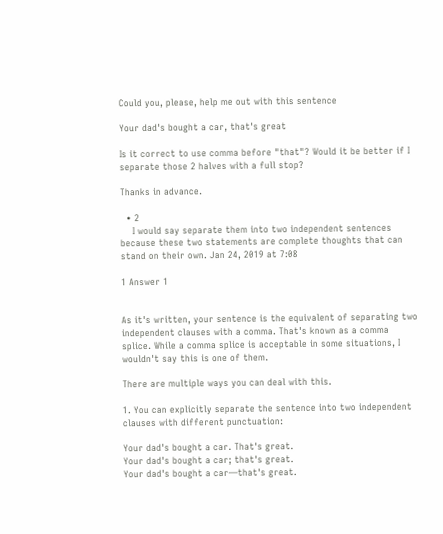Could you, please, help me out with this sentence

Your dad's bought a car, that's great

Is it correct to use comma before "that"? Would it be better if I separate those 2 halves with a full stop?

Thanks in advance.

  • 2
    I would say separate them into two independent sentences because these two statements are complete thoughts that can stand on their own. Jan 24, 2019 at 7:08

1 Answer 1


As it's written, your sentence is the equivalent of separating two independent clauses with a comma. That's known as a comma splice. While a comma splice is acceptable in some situations, I wouldn't say this is one of them.

There are multiple ways you can deal with this.

1. You can explicitly separate the sentence into two independent clauses with different punctuation:

Your dad's bought a car. That's great.
Your dad's bought a car; that's great.
Your dad's bought a car—that's great.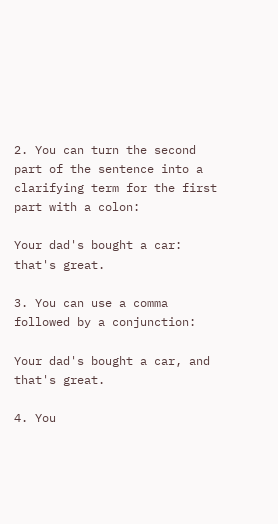2. You can turn the second part of the sentence into a clarifying term for the first part with a colon:

Your dad's bought a car: that's great.

3. You can use a comma followed by a conjunction:

Your dad's bought a car, and that's great.

4. You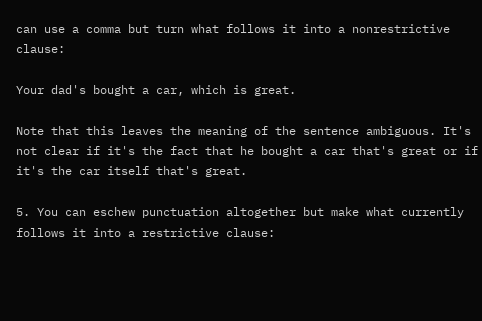can use a comma but turn what follows it into a nonrestrictive clause:

Your dad's bought a car, which is great.

Note that this leaves the meaning of the sentence ambiguous. It's not clear if it's the fact that he bought a car that's great or if it's the car itself that's great.

5. You can eschew punctuation altogether but make what currently follows it into a restrictive clause: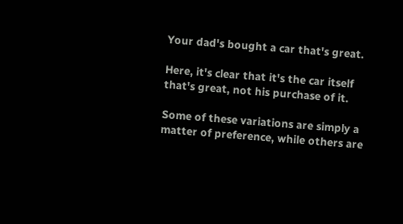Your dad's bought a car that's great.

Here, it's clear that it's the car itself that's great, not his purchase of it.

Some of these variations are simply a matter of preference, while others are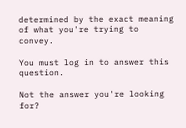determined by the exact meaning of what you're trying to convey.

You must log in to answer this question.

Not the answer you're looking for?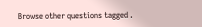Browse other questions tagged .